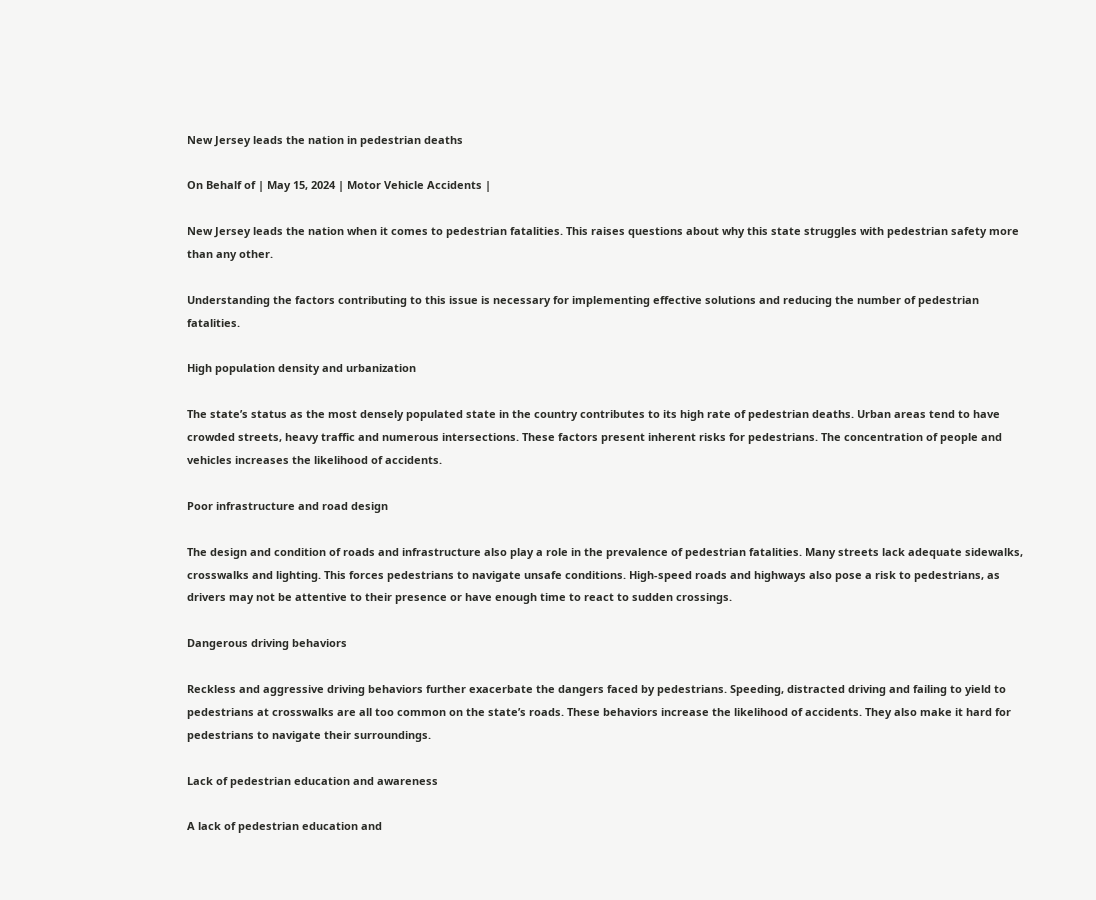New Jersey leads the nation in pedestrian deaths

On Behalf of | May 15, 2024 | Motor Vehicle Accidents |

New Jersey leads the nation when it comes to pedestrian fatalities. This raises questions about why this state struggles with pedestrian safety more than any other.

Understanding the factors contributing to this issue is necessary for implementing effective solutions and reducing the number of pedestrian fatalities.

High population density and urbanization

The state’s status as the most densely populated state in the country contributes to its high rate of pedestrian deaths. Urban areas tend to have crowded streets, heavy traffic and numerous intersections. These factors present inherent risks for pedestrians. The concentration of people and vehicles increases the likelihood of accidents.

Poor infrastructure and road design

The design and condition of roads and infrastructure also play a role in the prevalence of pedestrian fatalities. Many streets lack adequate sidewalks, crosswalks and lighting. This forces pedestrians to navigate unsafe conditions. High-speed roads and highways also pose a risk to pedestrians, as drivers may not be attentive to their presence or have enough time to react to sudden crossings.

Dangerous driving behaviors

Reckless and aggressive driving behaviors further exacerbate the dangers faced by pedestrians. Speeding, distracted driving and failing to yield to pedestrians at crosswalks are all too common on the state’s roads. These behaviors increase the likelihood of accidents. They also make it hard for pedestrians to navigate their surroundings.

Lack of pedestrian education and awareness

A lack of pedestrian education and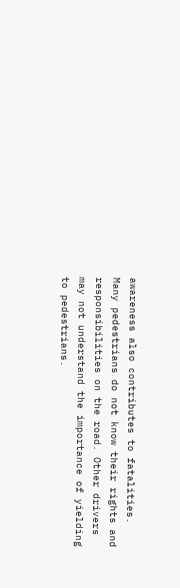awareness also contributes to fatalities. Many pedestrians do not know their rights and responsibilities on the road. Other drivers may not understand the importance of yielding to pedestrians.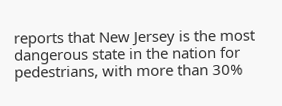reports that New Jersey is the most dangerous state in the nation for pedestrians, with more than 30%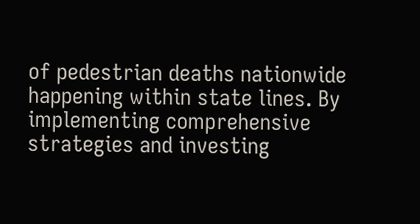of pedestrian deaths nationwide happening within state lines. By implementing comprehensive strategies and investing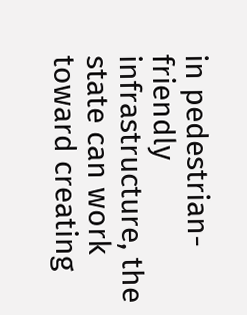in pedestrian-friendly infrastructure, the state can work toward creating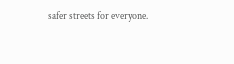safer streets for everyone.